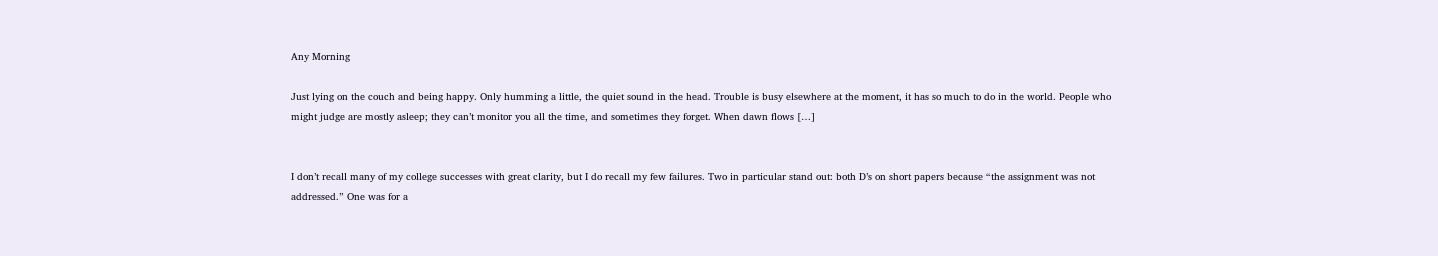Any Morning

Just lying on the couch and being happy. Only humming a little, the quiet sound in the head. Trouble is busy elsewhere at the moment, it has so much to do in the world. People who might judge are mostly asleep; they can’t monitor you all the time, and sometimes they forget. When dawn flows […]


I don’t recall many of my college successes with great clarity, but I do recall my few failures. Two in particular stand out: both D’s on short papers because “the assignment was not addressed.” One was for a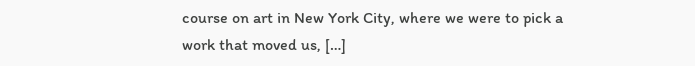course on art in New York City, where we were to pick a work that moved us, […]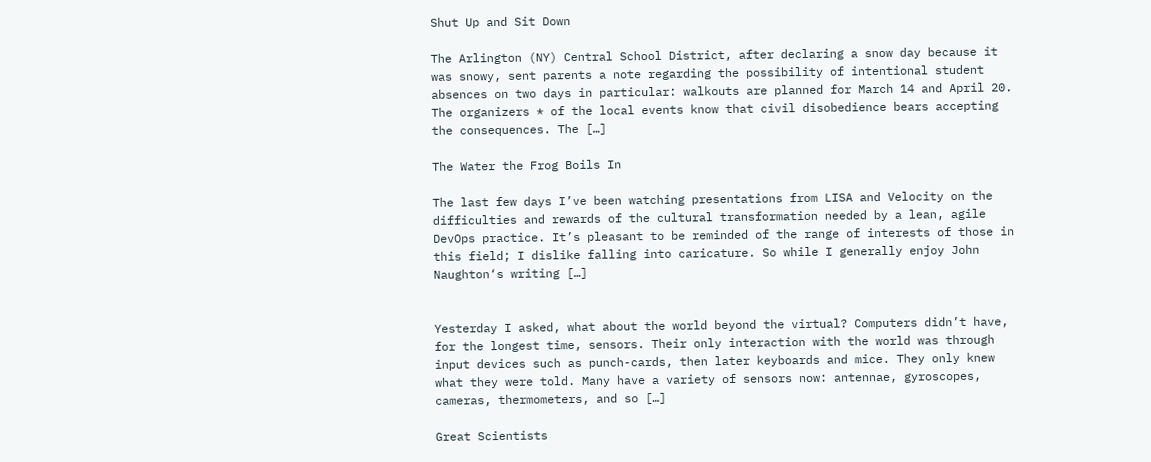Shut Up and Sit Down

The Arlington (NY) Central School District, after declaring a snow day because it was snowy, sent parents a note regarding the possibility of intentional student absences on two days in particular: walkouts are planned for March 14 and April 20. The organizers * of the local events know that civil disobedience bears accepting the consequences. The […]

The Water the Frog Boils In

The last few days I’ve been watching presentations from LISA and Velocity on the difficulties and rewards of the cultural transformation needed by a lean, agile DevOps practice. It’s pleasant to be reminded of the range of interests of those in this field; I dislike falling into caricature. So while I generally enjoy John Naughton‘s writing […]


Yesterday I asked, what about the world beyond the virtual? Computers didn’t have, for the longest time, sensors. Their only interaction with the world was through input devices such as punch-cards, then later keyboards and mice. They only knew what they were told. Many have a variety of sensors now: antennae, gyroscopes, cameras, thermometers, and so […]

Great Scientists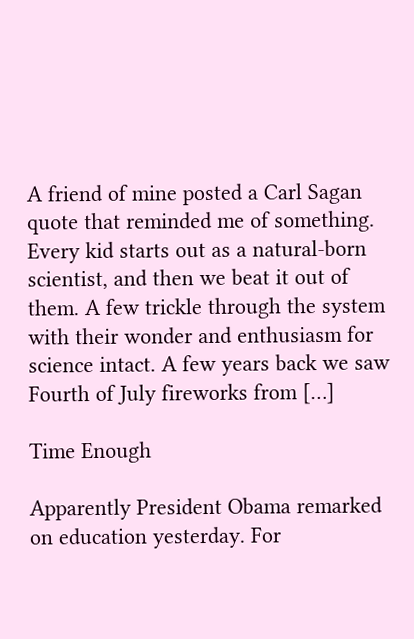A friend of mine posted a Carl Sagan quote that reminded me of something. Every kid starts out as a natural-born scientist, and then we beat it out of them. A few trickle through the system with their wonder and enthusiasm for science intact. A few years back we saw Fourth of July fireworks from […]

Time Enough

Apparently President Obama remarked on education yesterday. For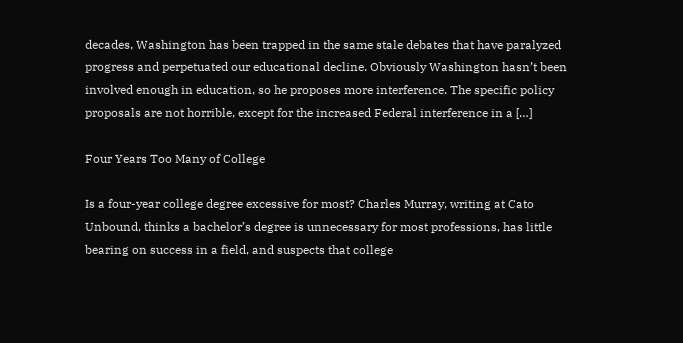decades, Washington has been trapped in the same stale debates that have paralyzed progress and perpetuated our educational decline. Obviously Washington hasn’t been involved enough in education, so he proposes more interference. The specific policy proposals are not horrible, except for the increased Federal interference in a […]

Four Years Too Many of College

Is a four-year college degree excessive for most? Charles Murray, writing at Cato Unbound, thinks a bachelor’s degree is unnecessary for most professions, has little bearing on success in a field, and suspects that college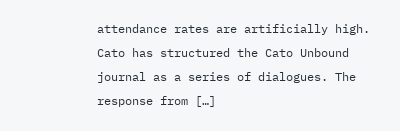attendance rates are artificially high. Cato has structured the Cato Unbound journal as a series of dialogues. The response from […]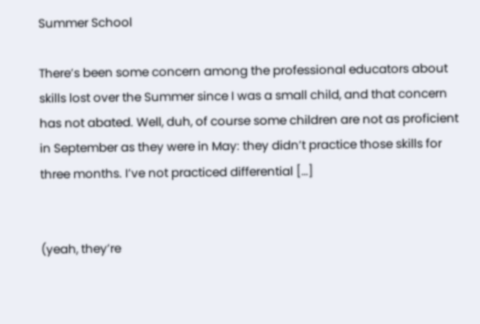Summer School

There’s been some concern among the professional educators about skills lost over the Summer since I was a small child, and that concern has not abated. Well, duh, of course some children are not as proficient in September as they were in May: they didn’t practice those skills for three months. I’ve not practiced differential […]


(yeah, they’re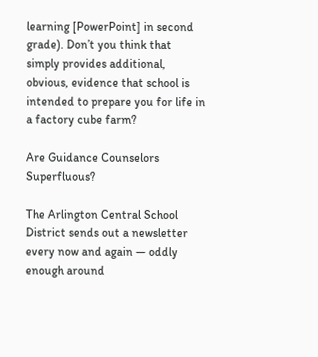learning [PowerPoint] in second grade). Don’t you think that simply provides additional, obvious, evidence that school is intended to prepare you for life in a factory cube farm?

Are Guidance Counselors Superfluous?

The Arlington Central School District sends out a newsletter every now and again — oddly enough around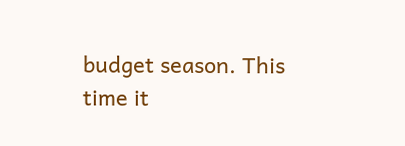budget season. This time it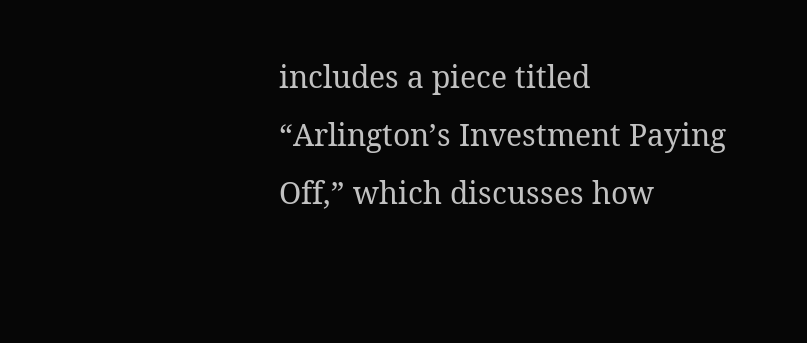includes a piece titled “Arlington’s Investment Paying Off,” which discusses how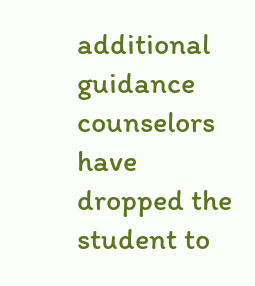additional guidance counselors have dropped the student to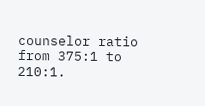counselor ratio from 375:1 to 210:1.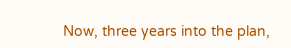Now, three years into the plan,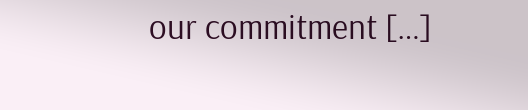our commitment […]